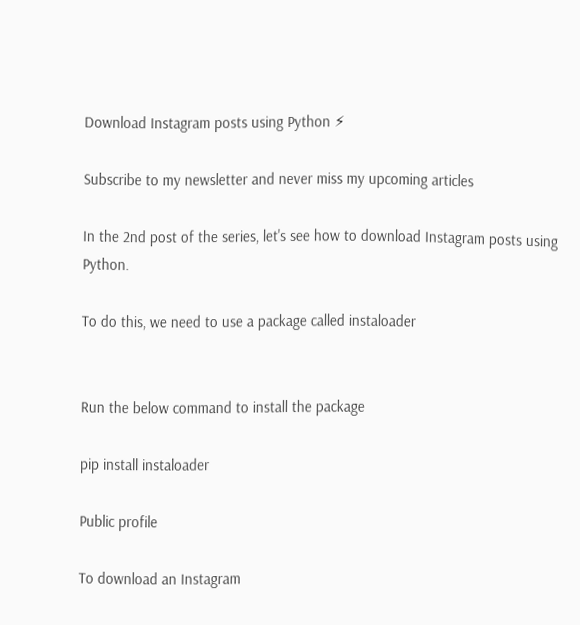Download Instagram posts using Python ⚡

Subscribe to my newsletter and never miss my upcoming articles

In the 2nd post of the series, let's see how to download Instagram posts using Python.

To do this, we need to use a package called instaloader


Run the below command to install the package

pip install instaloader

Public profile

To download an Instagram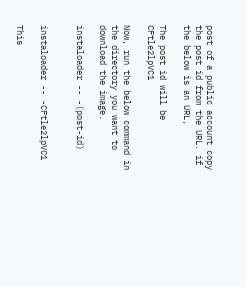post of a public account copy the post id from the URL. if the below is an URL,

The post id will be CFtle2lpVC1

Now, run the below command in the directory you want to download the image.

instaloader -- -(post-id)


instaloader -- -CFtle2lpVC1

This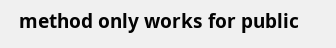method only works for public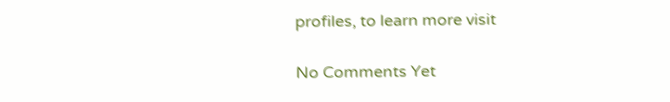profiles, to learn more visit

No Comments Yet